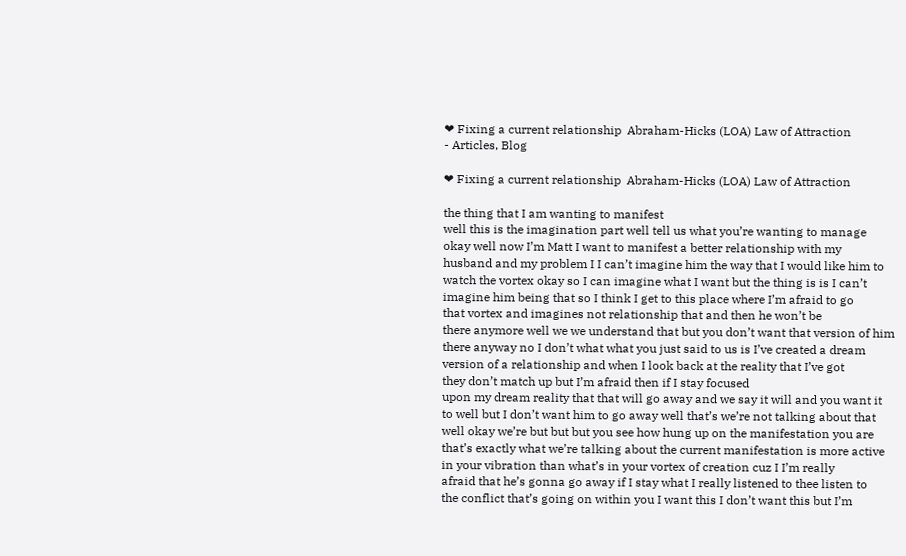❤ Fixing a current relationship  Abraham-Hicks (LOA) Law of Attraction
- Articles, Blog

❤ Fixing a current relationship  Abraham-Hicks (LOA) Law of Attraction

the thing that I am wanting to manifest
well this is the imagination part well tell us what you’re wanting to manage
okay well now I’m Matt I want to manifest a better relationship with my
husband and my problem I I can’t imagine him the way that I would like him to
watch the vortex okay so I can imagine what I want but the thing is is I can’t
imagine him being that so I think I get to this place where I’m afraid to go
that vortex and imagines not relationship that and then he won’t be
there anymore well we we understand that but you don’t want that version of him
there anyway no I don’t what what you just said to us is I’ve created a dream
version of a relationship and when I look back at the reality that I’ve got
they don’t match up but I’m afraid then if I stay focused
upon my dream reality that that will go away and we say it will and you want it
to well but I don’t want him to go away well that’s we’re not talking about that
well okay we’re but but but you see how hung up on the manifestation you are
that’s exactly what we’re talking about the current manifestation is more active
in your vibration than what’s in your vortex of creation cuz I I’m really
afraid that he’s gonna go away if I stay what I really listened to thee listen to
the conflict that’s going on within you I want this I don’t want this but I’m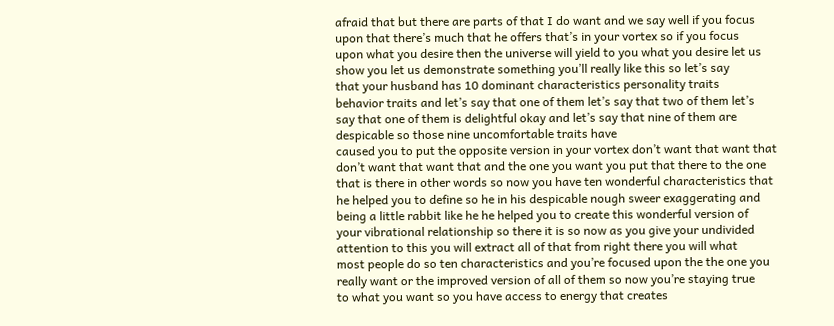afraid that but there are parts of that I do want and we say well if you focus
upon that there’s much that he offers that’s in your vortex so if you focus
upon what you desire then the universe will yield to you what you desire let us
show you let us demonstrate something you’ll really like this so let’s say
that your husband has 10 dominant characteristics personality traits
behavior traits and let’s say that one of them let’s say that two of them let’s
say that one of them is delightful okay and let’s say that nine of them are
despicable so those nine uncomfortable traits have
caused you to put the opposite version in your vortex don’t want that want that
don’t want that want that and the one you want you put that there to the one
that is there in other words so now you have ten wonderful characteristics that
he helped you to define so he in his despicable nough sweer exaggerating and
being a little rabbit like he he helped you to create this wonderful version of
your vibrational relationship so there it is so now as you give your undivided
attention to this you will extract all of that from right there you will what
most people do so ten characteristics and you’re focused upon the the one you
really want or the improved version of all of them so now you’re staying true
to what you want so you have access to energy that creates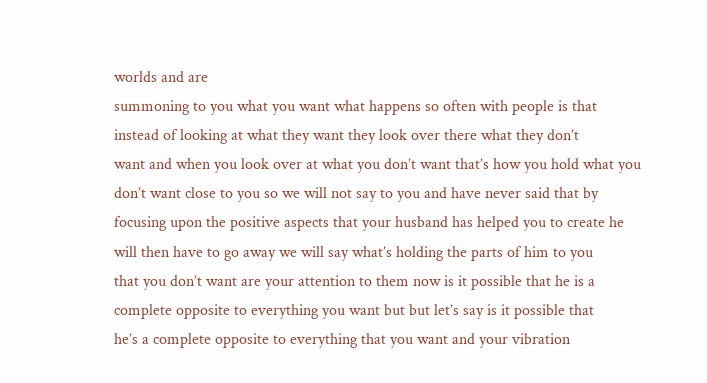worlds and are
summoning to you what you want what happens so often with people is that
instead of looking at what they want they look over there what they don’t
want and when you look over at what you don’t want that’s how you hold what you
don’t want close to you so we will not say to you and have never said that by
focusing upon the positive aspects that your husband has helped you to create he
will then have to go away we will say what’s holding the parts of him to you
that you don’t want are your attention to them now is it possible that he is a
complete opposite to everything you want but but let’s say is it possible that
he’s a complete opposite to everything that you want and your vibration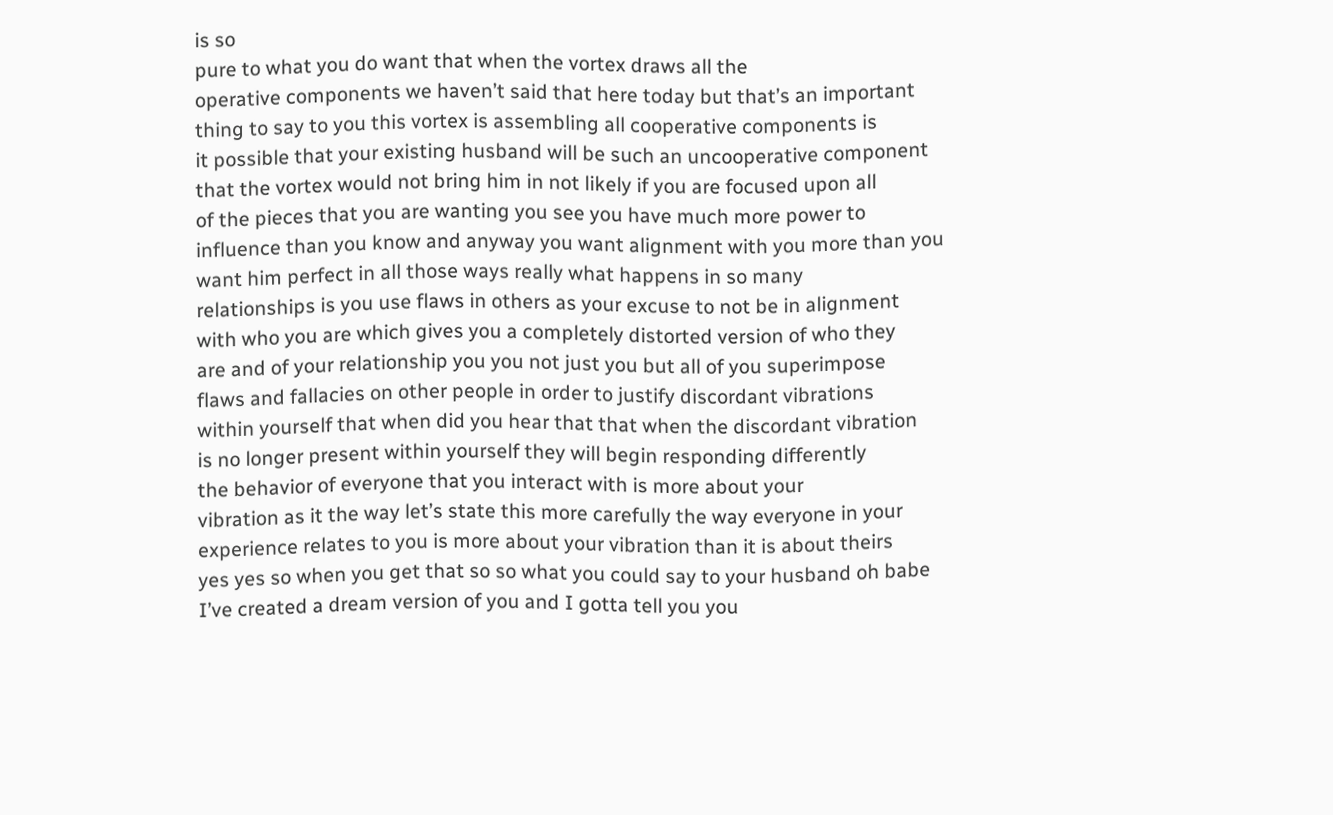is so
pure to what you do want that when the vortex draws all the
operative components we haven’t said that here today but that’s an important
thing to say to you this vortex is assembling all cooperative components is
it possible that your existing husband will be such an uncooperative component
that the vortex would not bring him in not likely if you are focused upon all
of the pieces that you are wanting you see you have much more power to
influence than you know and anyway you want alignment with you more than you
want him perfect in all those ways really what happens in so many
relationships is you use flaws in others as your excuse to not be in alignment
with who you are which gives you a completely distorted version of who they
are and of your relationship you you not just you but all of you superimpose
flaws and fallacies on other people in order to justify discordant vibrations
within yourself that when did you hear that that when the discordant vibration
is no longer present within yourself they will begin responding differently
the behavior of everyone that you interact with is more about your
vibration as it the way let’s state this more carefully the way everyone in your
experience relates to you is more about your vibration than it is about theirs
yes yes so when you get that so so what you could say to your husband oh babe
I’ve created a dream version of you and I gotta tell you you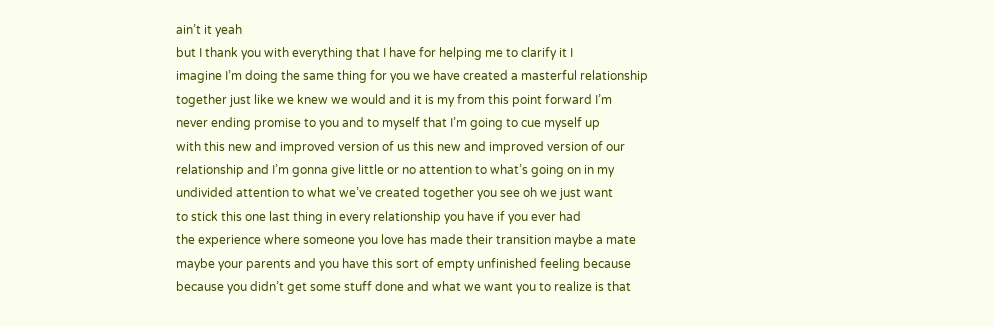ain’t it yeah
but I thank you with everything that I have for helping me to clarify it I
imagine I’m doing the same thing for you we have created a masterful relationship
together just like we knew we would and it is my from this point forward I’m
never ending promise to you and to myself that I’m going to cue myself up
with this new and improved version of us this new and improved version of our
relationship and I’m gonna give little or no attention to what’s going on in my
undivided attention to what we’ve created together you see oh we just want
to stick this one last thing in every relationship you have if you ever had
the experience where someone you love has made their transition maybe a mate
maybe your parents and you have this sort of empty unfinished feeling because
because you didn’t get some stuff done and what we want you to realize is that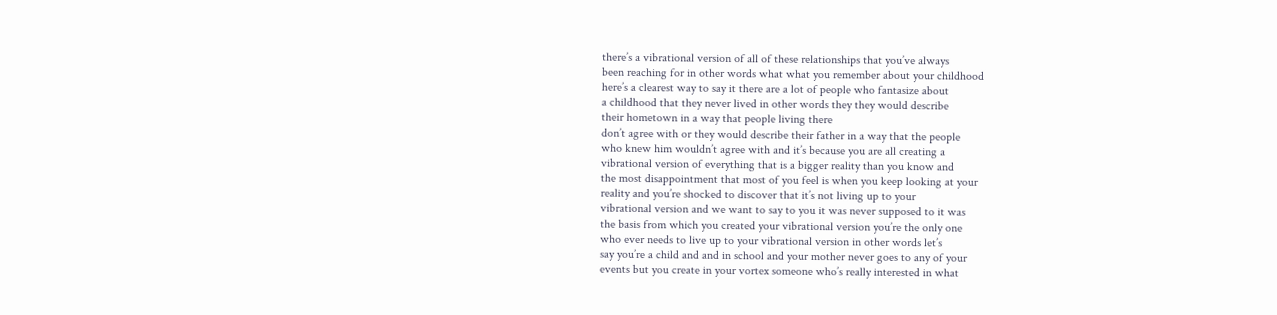there’s a vibrational version of all of these relationships that you’ve always
been reaching for in other words what what you remember about your childhood
here’s a clearest way to say it there are a lot of people who fantasize about
a childhood that they never lived in other words they they would describe
their hometown in a way that people living there
don’t agree with or they would describe their father in a way that the people
who knew him wouldn’t agree with and it’s because you are all creating a
vibrational version of everything that is a bigger reality than you know and
the most disappointment that most of you feel is when you keep looking at your
reality and you’re shocked to discover that it’s not living up to your
vibrational version and we want to say to you it was never supposed to it was
the basis from which you created your vibrational version you’re the only one
who ever needs to live up to your vibrational version in other words let’s
say you’re a child and and in school and your mother never goes to any of your
events but you create in your vortex someone who’s really interested in what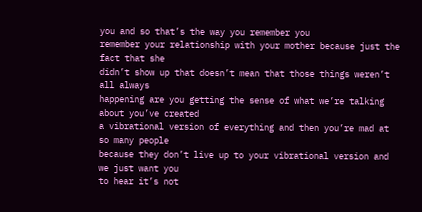you and so that’s the way you remember you
remember your relationship with your mother because just the fact that she
didn’t show up that doesn’t mean that those things weren’t all always
happening are you getting the sense of what we’re talking about you’ve created
a vibrational version of everything and then you’re mad at so many people
because they don’t live up to your vibrational version and we just want you
to hear it’s not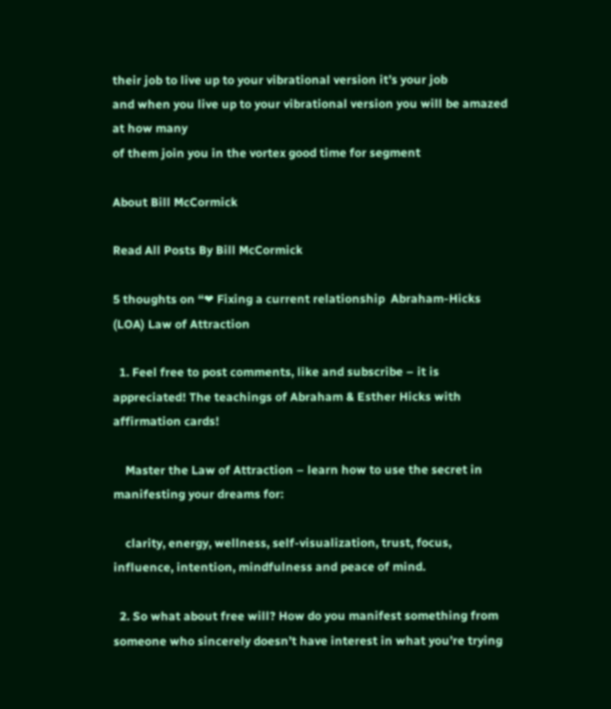their job to live up to your vibrational version it’s your job
and when you live up to your vibrational version you will be amazed at how many
of them join you in the vortex good time for segment

About Bill McCormick

Read All Posts By Bill McCormick

5 thoughts on “❤ Fixing a current relationship  Abraham-Hicks (LOA) Law of Attraction

  1. Feel free to post comments, like and subscribe – it is appreciated! The teachings of Abraham & Esther Hicks with affirmation cards!

    Master the Law of Attraction – learn how to use the secret in manifesting your dreams for:

    clarity, energy, wellness, self-visualization, trust, focus, influence, intention, mindfulness and peace of mind.

  2. So what about free will? How do you manifest something from someone who sincerely doesn’t have interest in what you’re trying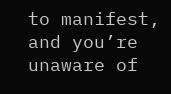to manifest, and you’re unaware of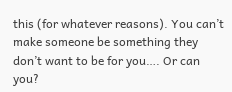this (for whatever reasons). You can’t make someone be something they don’t want to be for you…. Or can you?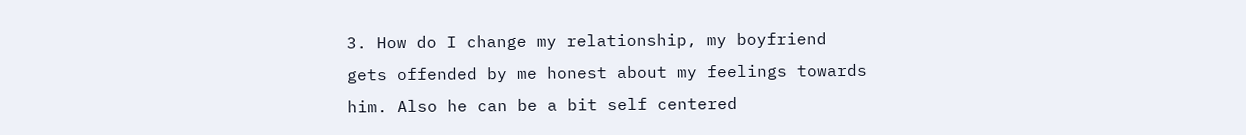3. How do I change my relationship, my boyfriend gets offended by me honest about my feelings towards him. Also he can be a bit self centered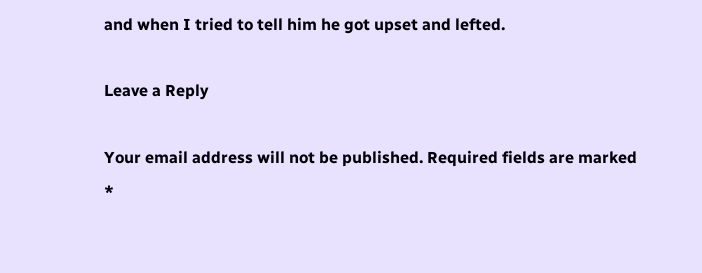and when I tried to tell him he got upset and lefted.

Leave a Reply

Your email address will not be published. Required fields are marked *